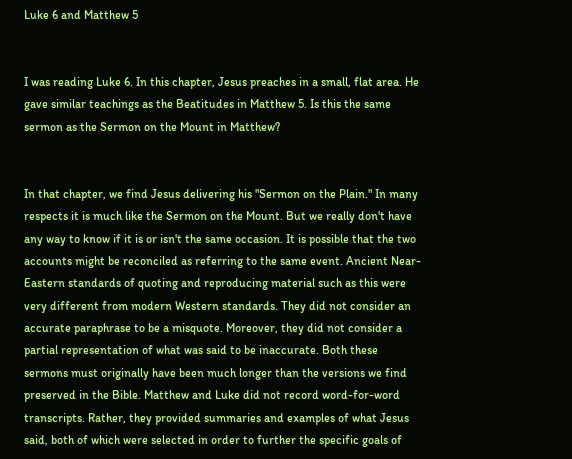Luke 6 and Matthew 5


I was reading Luke 6. In this chapter, Jesus preaches in a small, flat area. He gave similar teachings as the Beatitudes in Matthew 5. Is this the same sermon as the Sermon on the Mount in Matthew?


In that chapter, we find Jesus delivering his "Sermon on the Plain." In many respects it is much like the Sermon on the Mount. But we really don't have any way to know if it is or isn't the same occasion. It is possible that the two accounts might be reconciled as referring to the same event. Ancient Near-Eastern standards of quoting and reproducing material such as this were very different from modern Western standards. They did not consider an accurate paraphrase to be a misquote. Moreover, they did not consider a partial representation of what was said to be inaccurate. Both these sermons must originally have been much longer than the versions we find preserved in the Bible. Matthew and Luke did not record word-for-word transcripts. Rather, they provided summaries and examples of what Jesus said, both of which were selected in order to further the specific goals of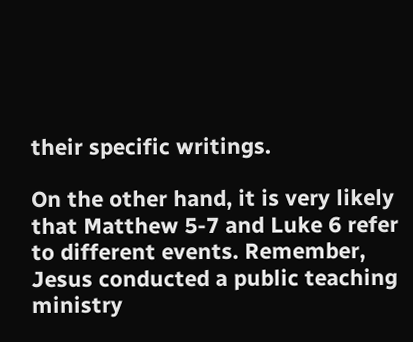their specific writings.

On the other hand, it is very likely that Matthew 5-7 and Luke 6 refer to different events. Remember, Jesus conducted a public teaching ministry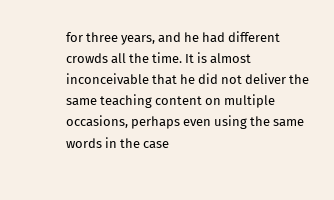for three years, and he had different crowds all the time. It is almost inconceivable that he did not deliver the same teaching content on multiple occasions, perhaps even using the same words in the case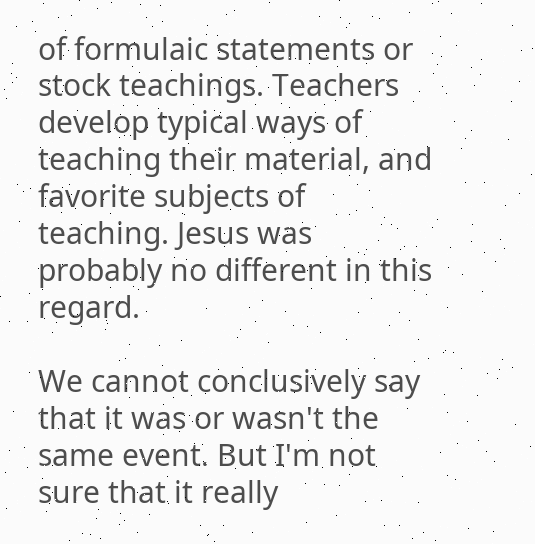of formulaic statements or stock teachings. Teachers develop typical ways of teaching their material, and favorite subjects of teaching. Jesus was probably no different in this regard.

We cannot conclusively say that it was or wasn't the same event. But I'm not sure that it really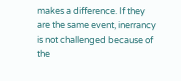makes a difference. If they are the same event, inerrancy is not challenged because of the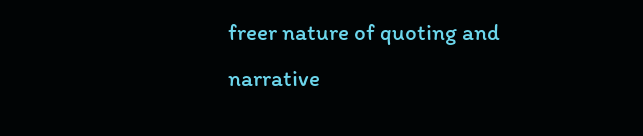freer nature of quoting and narrative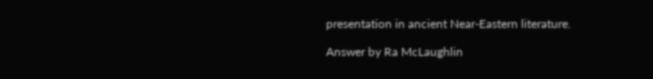presentation in ancient Near-Eastern literature.

Answer by Ra McLaughlin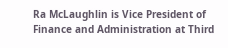Ra McLaughlin is Vice President of Finance and Administration at Third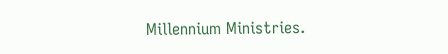Millennium Ministries.